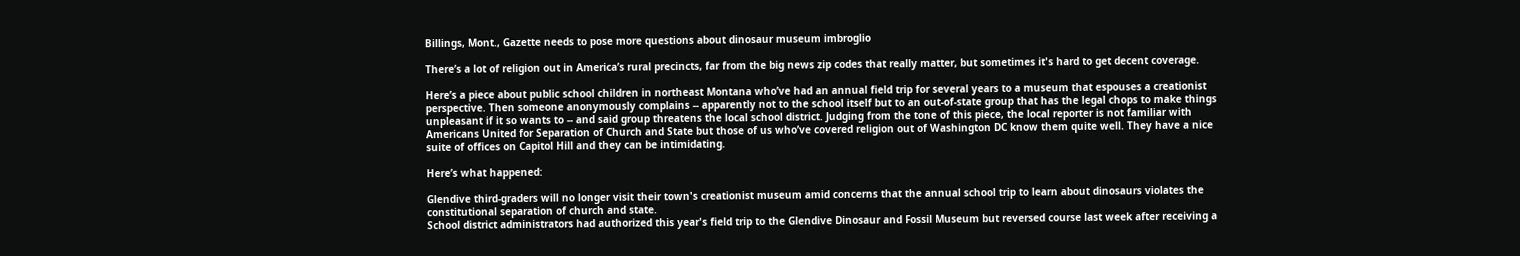Billings, Mont., Gazette needs to pose more questions about dinosaur museum imbroglio

There’s a lot of religion out in America’s rural precincts, far from the big news zip codes that really matter, but sometimes it's hard to get decent coverage.

Here’s a piece about public school children in northeast Montana who’ve had an annual field trip for several years to a museum that espouses a creationist perspective. Then someone anonymously complains -- apparently not to the school itself but to an out-of-state group that has the legal chops to make things unpleasant if it so wants to -- and said group threatens the local school district. Judging from the tone of this piece, the local reporter is not familiar with Americans United for Separation of Church and State but those of us who’ve covered religion out of Washington DC know them quite well. They have a nice suite of offices on Capitol Hill and they can be intimidating.

Here’s what happened:

Glendive third-graders will no longer visit their town's creationist museum amid concerns that the annual school trip to learn about dinosaurs violates the constitutional separation of church and state.
School district administrators had authorized this year's field trip to the Glendive Dinosaur and Fossil Museum but reversed course last week after receiving a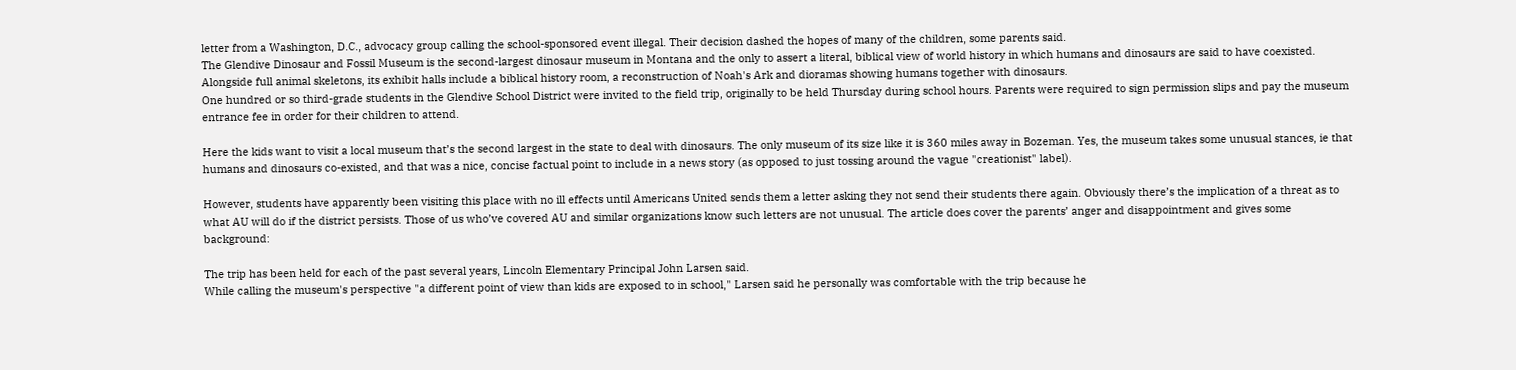letter from a Washington, D.C., advocacy group calling the school-sponsored event illegal. Their decision dashed the hopes of many of the children, some parents said.
The Glendive Dinosaur and Fossil Museum is the second-largest dinosaur museum in Montana and the only to assert a literal, biblical view of world history in which humans and dinosaurs are said to have coexisted. Alongside full animal skeletons, its exhibit halls include a biblical history room, a reconstruction of Noah's Ark and dioramas showing humans together with dinosaurs.
One hundred or so third-grade students in the Glendive School District were invited to the field trip, originally to be held Thursday during school hours. Parents were required to sign permission slips and pay the museum entrance fee in order for their children to attend.

Here the kids want to visit a local museum that’s the second largest in the state to deal with dinosaurs. The only museum of its size like it is 360 miles away in Bozeman. Yes, the museum takes some unusual stances, ie that humans and dinosaurs co-existed, and that was a nice, concise factual point to include in a news story (as opposed to just tossing around the vague "creationist" label).

However, students have apparently been visiting this place with no ill effects until Americans United sends them a letter asking they not send their students there again. Obviously there’s the implication of a threat as to what AU will do if the district persists. Those of us who’ve covered AU and similar organizations know such letters are not unusual. The article does cover the parents’ anger and disappointment and gives some background:

The trip has been held for each of the past several years, Lincoln Elementary Principal John Larsen said.
While calling the museum's perspective "a different point of view than kids are exposed to in school," Larsen said he personally was comfortable with the trip because he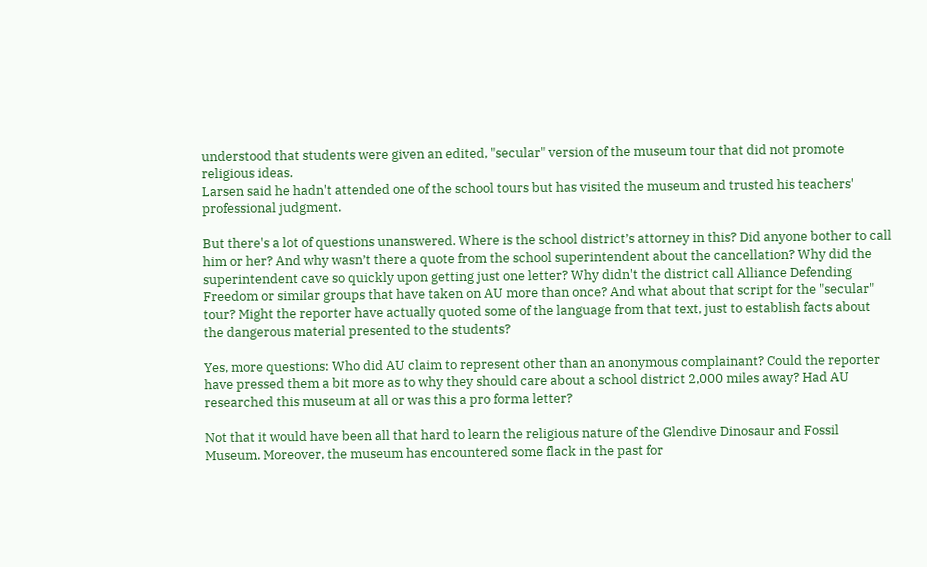understood that students were given an edited, "secular" version of the museum tour that did not promote religious ideas.
Larsen said he hadn't attended one of the school tours but has visited the museum and trusted his teachers' professional judgment.

But there's a lot of questions unanswered. Where is the school district’s attorney in this? Did anyone bother to call him or her? And why wasn’t there a quote from the school superintendent about the cancellation? Why did the superintendent cave so quickly upon getting just one letter? Why didn't the district call Alliance Defending Freedom or similar groups that have taken on AU more than once? And what about that script for the "secular" tour? Might the reporter have actually quoted some of the language from that text, just to establish facts about the dangerous material presented to the students?

Yes, more questions: Who did AU claim to represent other than an anonymous complainant? Could the reporter have pressed them a bit more as to why they should care about a school district 2,000 miles away? Had AU researched this museum at all or was this a pro forma letter?

Not that it would have been all that hard to learn the religious nature of the Glendive Dinosaur and Fossil Museum. Moreover, the museum has encountered some flack in the past for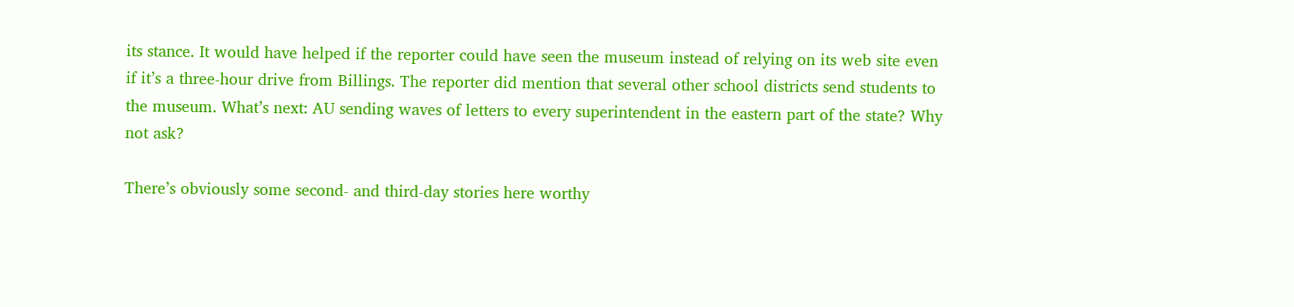its stance. It would have helped if the reporter could have seen the museum instead of relying on its web site even if it’s a three-hour drive from Billings. The reporter did mention that several other school districts send students to the museum. What’s next: AU sending waves of letters to every superintendent in the eastern part of the state? Why not ask?

There’s obviously some second- and third-day stories here worthy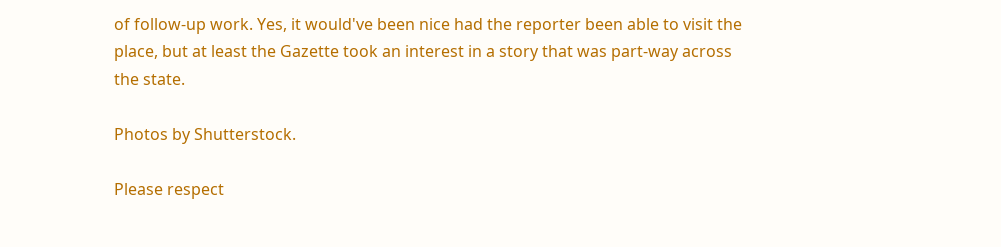of follow-up work. Yes, it would've been nice had the reporter been able to visit the place, but at least the Gazette took an interest in a story that was part-way across the state.

Photos by Shutterstock.

Please respect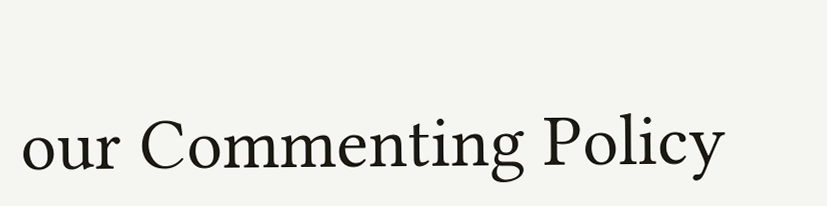our Commenting Policy